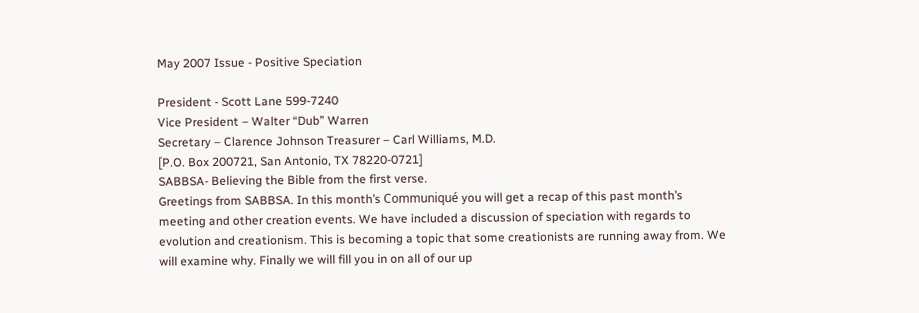May 2007 Issue - Positive Speciation

President - Scott Lane 599-7240
Vice President – Walter “Dub” Warren
Secretary – Clarence Johnson Treasurer – Carl Williams, M.D.
[P.O. Box 200721, San Antonio, TX 78220-0721]
SABBSA- Believing the Bible from the first verse.
Greetings from SABBSA. In this month’s Communiqué you will get a recap of this past month’s
meeting and other creation events. We have included a discussion of speciation with regards to
evolution and creationism. This is becoming a topic that some creationists are running away from. We
will examine why. Finally we will fill you in on all of our up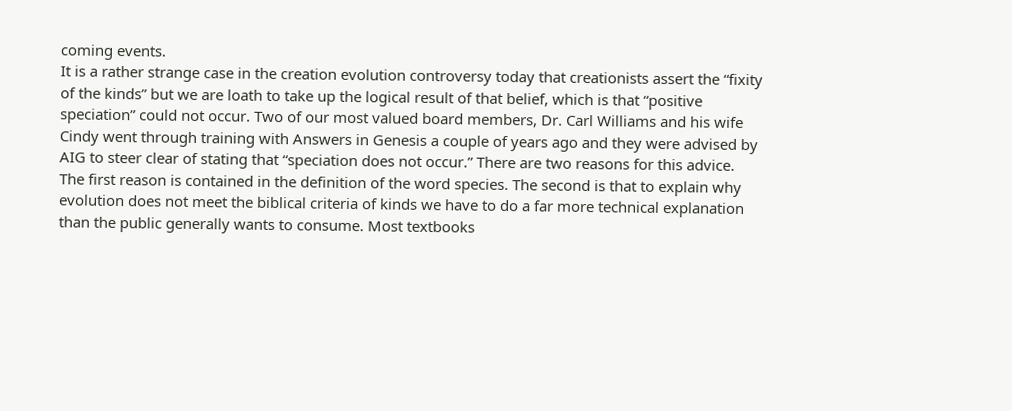coming events.
It is a rather strange case in the creation evolution controversy today that creationists assert the “fixity
of the kinds” but we are loath to take up the logical result of that belief, which is that “positive
speciation” could not occur. Two of our most valued board members, Dr. Carl Williams and his wife
Cindy went through training with Answers in Genesis a couple of years ago and they were advised by
AIG to steer clear of stating that “speciation does not occur.” There are two reasons for this advice.
The first reason is contained in the definition of the word species. The second is that to explain why
evolution does not meet the biblical criteria of kinds we have to do a far more technical explanation
than the public generally wants to consume. Most textbooks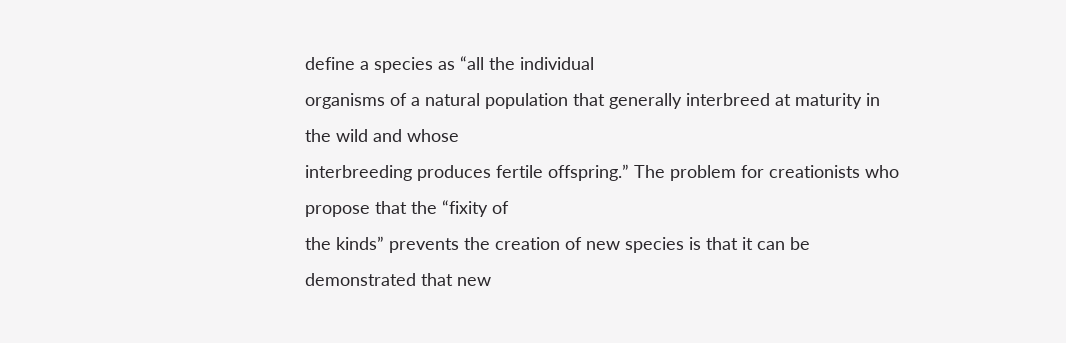define a species as “all the individual
organisms of a natural population that generally interbreed at maturity in the wild and whose
interbreeding produces fertile offspring.” The problem for creationists who propose that the “fixity of
the kinds” prevents the creation of new species is that it can be demonstrated that new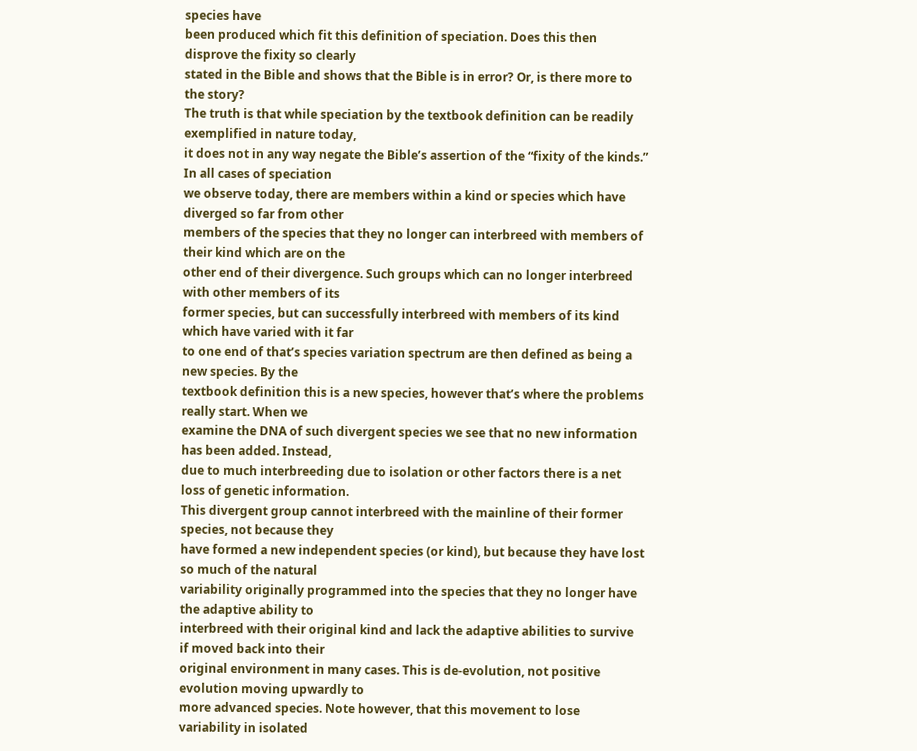species have
been produced which fit this definition of speciation. Does this then disprove the fixity so clearly
stated in the Bible and shows that the Bible is in error? Or, is there more to the story?
The truth is that while speciation by the textbook definition can be readily exemplified in nature today,
it does not in any way negate the Bible’s assertion of the “fixity of the kinds.” In all cases of speciation
we observe today, there are members within a kind or species which have diverged so far from other
members of the species that they no longer can interbreed with members of their kind which are on the
other end of their divergence. Such groups which can no longer interbreed with other members of its
former species, but can successfully interbreed with members of its kind which have varied with it far
to one end of that’s species variation spectrum are then defined as being a new species. By the
textbook definition this is a new species, however that’s where the problems really start. When we
examine the DNA of such divergent species we see that no new information has been added. Instead,
due to much interbreeding due to isolation or other factors there is a net loss of genetic information.
This divergent group cannot interbreed with the mainline of their former species, not because they
have formed a new independent species (or kind), but because they have lost so much of the natural
variability originally programmed into the species that they no longer have the adaptive ability to
interbreed with their original kind and lack the adaptive abilities to survive if moved back into their
original environment in many cases. This is de-evolution, not positive evolution moving upwardly to
more advanced species. Note however, that this movement to lose variability in isolated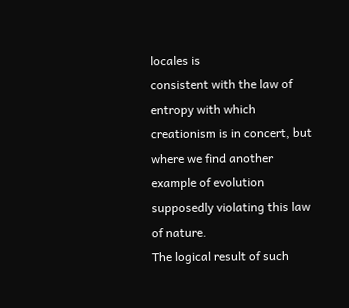locales is
consistent with the law of entropy with which creationism is in concert, but where we find another
example of evolution supposedly violating this law of nature.
The logical result of such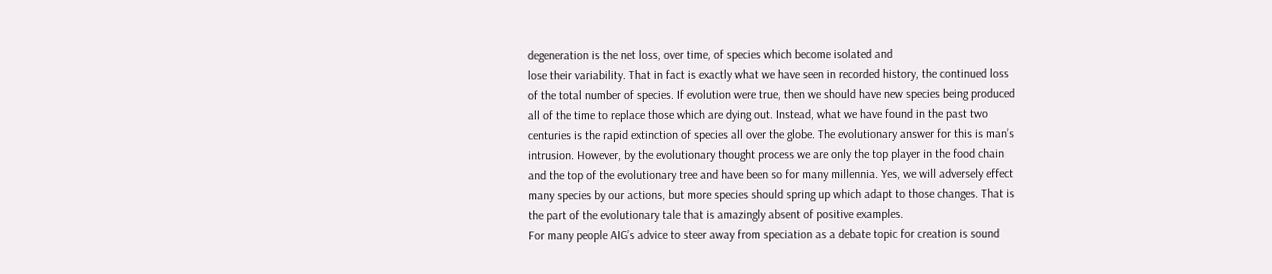degeneration is the net loss, over time, of species which become isolated and
lose their variability. That in fact is exactly what we have seen in recorded history, the continued loss
of the total number of species. If evolution were true, then we should have new species being produced
all of the time to replace those which are dying out. Instead, what we have found in the past two
centuries is the rapid extinction of species all over the globe. The evolutionary answer for this is man’s
intrusion. However, by the evolutionary thought process we are only the top player in the food chain
and the top of the evolutionary tree and have been so for many millennia. Yes, we will adversely effect
many species by our actions, but more species should spring up which adapt to those changes. That is
the part of the evolutionary tale that is amazingly absent of positive examples.
For many people AIG’s advice to steer away from speciation as a debate topic for creation is sound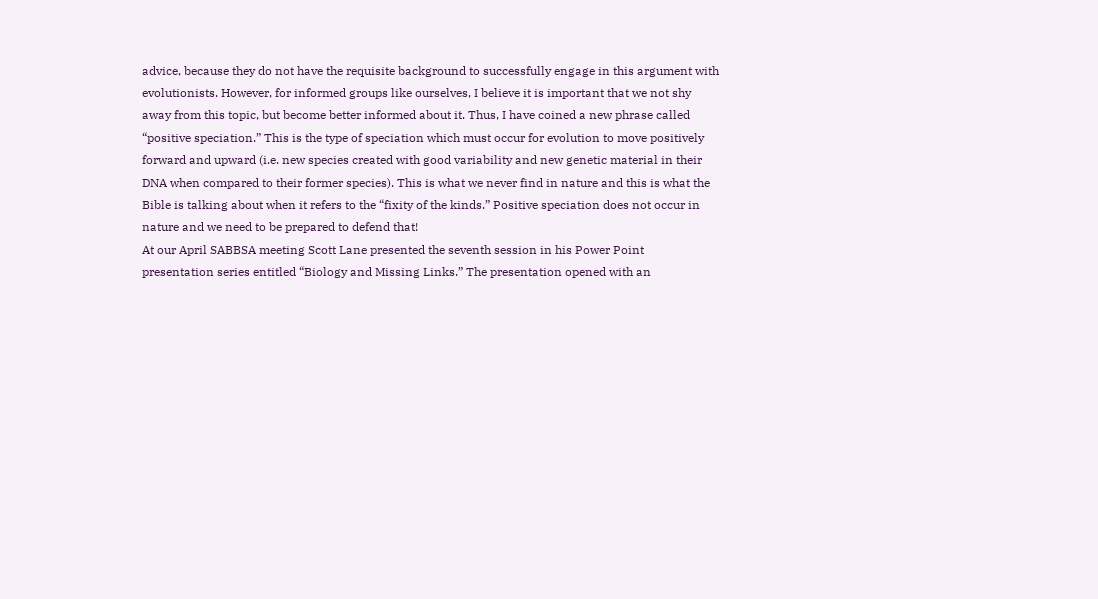advice, because they do not have the requisite background to successfully engage in this argument with
evolutionists. However, for informed groups like ourselves, I believe it is important that we not shy
away from this topic, but become better informed about it. Thus, I have coined a new phrase called
“positive speciation.” This is the type of speciation which must occur for evolution to move positively
forward and upward (i.e. new species created with good variability and new genetic material in their
DNA when compared to their former species). This is what we never find in nature and this is what the
Bible is talking about when it refers to the “fixity of the kinds.” Positive speciation does not occur in
nature and we need to be prepared to defend that!
At our April SABBSA meeting Scott Lane presented the seventh session in his Power Point
presentation series entitled “Biology and Missing Links.” The presentation opened with an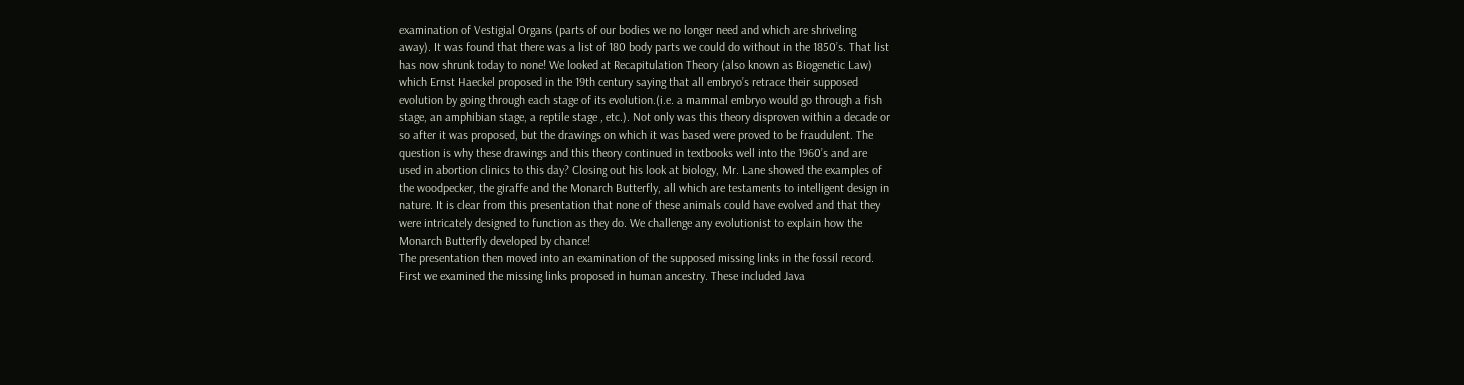examination of Vestigial Organs (parts of our bodies we no longer need and which are shriveling
away). It was found that there was a list of 180 body parts we could do without in the 1850’s. That list
has now shrunk today to none! We looked at Recapitulation Theory (also known as Biogenetic Law)
which Ernst Haeckel proposed in the 19th century saying that all embryo’s retrace their supposed
evolution by going through each stage of its evolution.(i.e. a mammal embryo would go through a fish
stage, an amphibian stage, a reptile stage , etc.). Not only was this theory disproven within a decade or
so after it was proposed, but the drawings on which it was based were proved to be fraudulent. The
question is why these drawings and this theory continued in textbooks well into the 1960’s and are
used in abortion clinics to this day? Closing out his look at biology, Mr. Lane showed the examples of
the woodpecker, the giraffe and the Monarch Butterfly, all which are testaments to intelligent design in
nature. It is clear from this presentation that none of these animals could have evolved and that they
were intricately designed to function as they do. We challenge any evolutionist to explain how the
Monarch Butterfly developed by chance!
The presentation then moved into an examination of the supposed missing links in the fossil record.
First we examined the missing links proposed in human ancestry. These included Java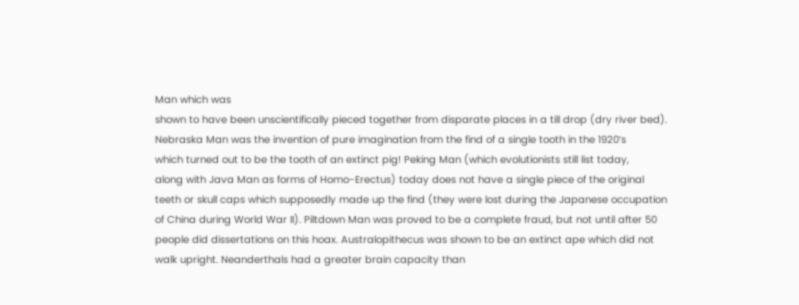Man which was
shown to have been unscientifically pieced together from disparate places in a till drop (dry river bed).
Nebraska Man was the invention of pure imagination from the find of a single tooth in the 1920’s
which turned out to be the tooth of an extinct pig! Peking Man (which evolutionists still list today,
along with Java Man as forms of Homo-Erectus) today does not have a single piece of the original
teeth or skull caps which supposedly made up the find (they were lost during the Japanese occupation
of China during World War II). Piltdown Man was proved to be a complete fraud, but not until after 50
people did dissertations on this hoax. Australopithecus was shown to be an extinct ape which did not
walk upright. Neanderthals had a greater brain capacity than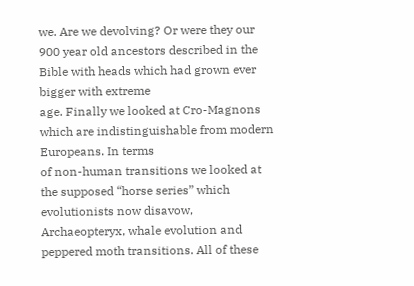we. Are we devolving? Or were they our
900 year old ancestors described in the Bible with heads which had grown ever bigger with extreme
age. Finally we looked at Cro-Magnons which are indistinguishable from modern Europeans. In terms
of non-human transitions we looked at the supposed “horse series” which evolutionists now disavow,
Archaeopteryx, whale evolution and peppered moth transitions. All of these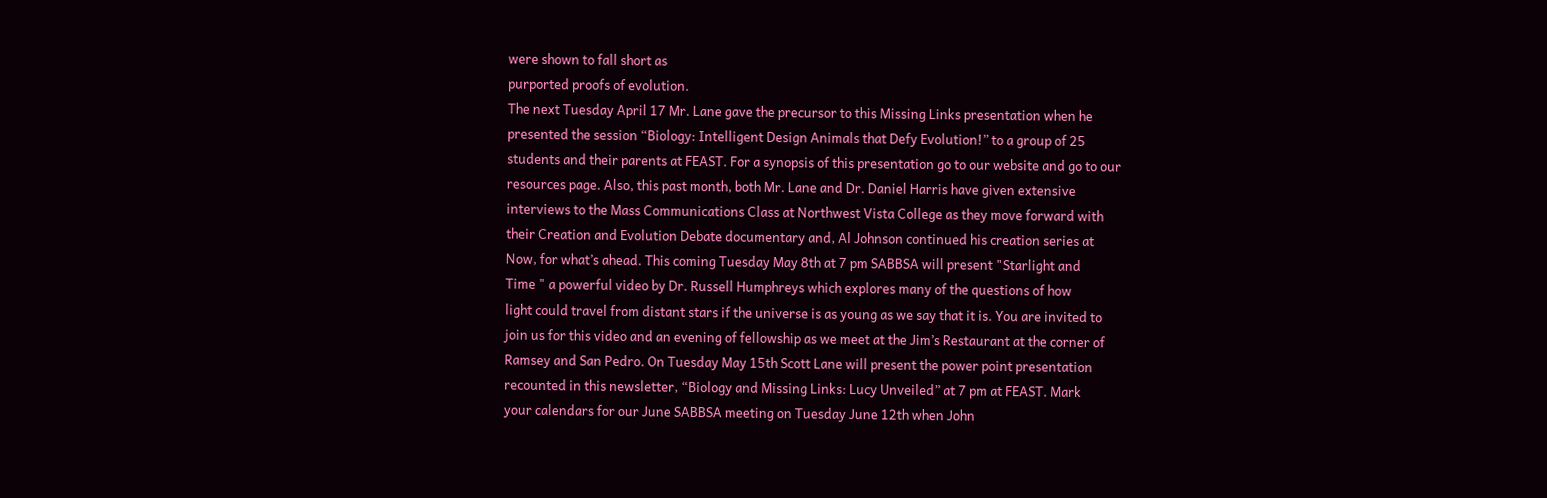were shown to fall short as
purported proofs of evolution.
The next Tuesday April 17 Mr. Lane gave the precursor to this Missing Links presentation when he
presented the session “Biology: Intelligent Design Animals that Defy Evolution!” to a group of 25
students and their parents at FEAST. For a synopsis of this presentation go to our website and go to our
resources page. Also, this past month, both Mr. Lane and Dr. Daniel Harris have given extensive
interviews to the Mass Communications Class at Northwest Vista College as they move forward with
their Creation and Evolution Debate documentary and, Al Johnson continued his creation series at
Now, for what’s ahead. This coming Tuesday May 8th at 7 pm SABBSA will present "Starlight and
Time " a powerful video by Dr. Russell Humphreys which explores many of the questions of how
light could travel from distant stars if the universe is as young as we say that it is. You are invited to
join us for this video and an evening of fellowship as we meet at the Jim’s Restaurant at the corner of
Ramsey and San Pedro. On Tuesday May 15th Scott Lane will present the power point presentation
recounted in this newsletter, “Biology and Missing Links: Lucy Unveiled” at 7 pm at FEAST. Mark
your calendars for our June SABBSA meeting on Tuesday June 12th when John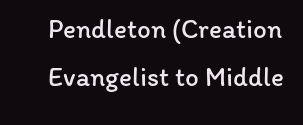Pendleton (Creation
Evangelist to Middle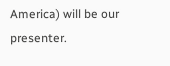America) will be our presenter.